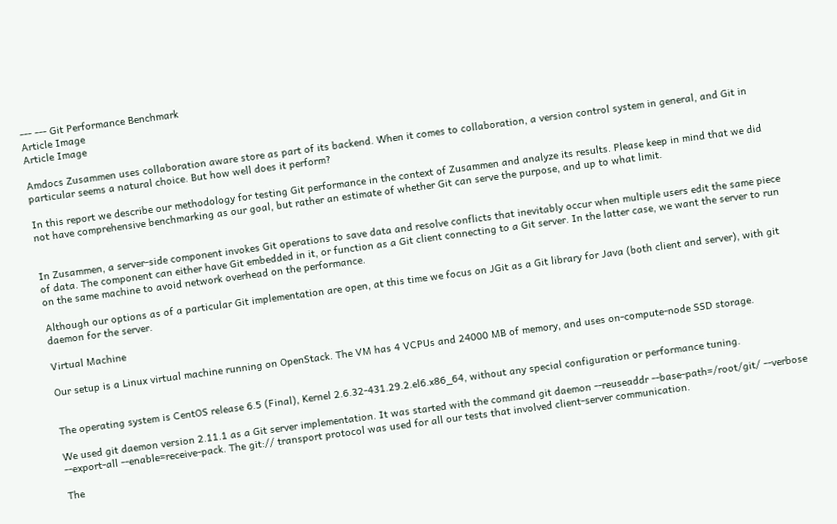--- --- Git Performance Benchmark
Article Image
Article Image

Amdocs Zusammen uses collaboration aware store as part of its backend. When it comes to collaboration, a version control system in general, and Git in particular seems a natural choice. But how well does it perform?

In this report we describe our methodology for testing Git performance in the context of Zusammen and analyze its results. Please keep in mind that we did not have comprehensive benchmarking as our goal, but rather an estimate of whether Git can serve the purpose, and up to what limit.


In Zusammen, a server-side component invokes Git operations to save data and resolve conflicts that inevitably occur when multiple users edit the same piece of data. The component can either have Git embedded in it, or function as a Git client connecting to a Git server. In the latter case, we want the server to run on the same machine to avoid network overhead on the performance.

Although our options as of a particular Git implementation are open, at this time we focus on JGit as a Git library for Java (both client and server), with git daemon for the server.

Virtual Machine

Our setup is a Linux virtual machine running on OpenStack. The VM has 4 VCPUs and 24000 MB of memory, and uses on-compute-node SSD storage.


The operating system is CentOS release 6.5 (Final), Kernel 2.6.32-431.29.2.el6.x86_64, without any special configuration or performance tuning.

We used git daemon version 2.11.1 as a Git server implementation. It was started with the command git daemon --reuseaddr --base-path=/root/git/ --verbose --export-all --enable=receive-pack. The git:// transport protocol was used for all our tests that involved client-server communication.

The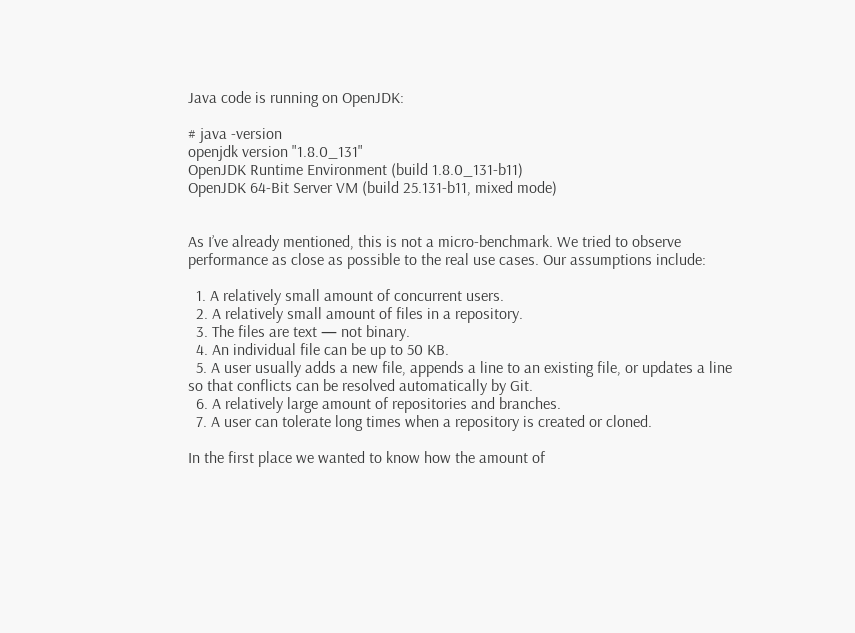Java code is running on OpenJDK:

# java -version
openjdk version "1.8.0_131"
OpenJDK Runtime Environment (build 1.8.0_131-b11)
OpenJDK 64-Bit Server VM (build 25.131-b11, mixed mode)


As I’ve already mentioned, this is not a micro-benchmark. We tried to observe performance as close as possible to the real use cases. Our assumptions include:

  1. A relatively small amount of concurrent users.
  2. A relatively small amount of files in a repository.
  3. The files are text — not binary.
  4. An individual file can be up to 50 KB.
  5. A user usually adds a new file, appends a line to an existing file, or updates a line so that conflicts can be resolved automatically by Git.
  6. A relatively large amount of repositories and branches.
  7. A user can tolerate long times when a repository is created or cloned.

In the first place we wanted to know how the amount of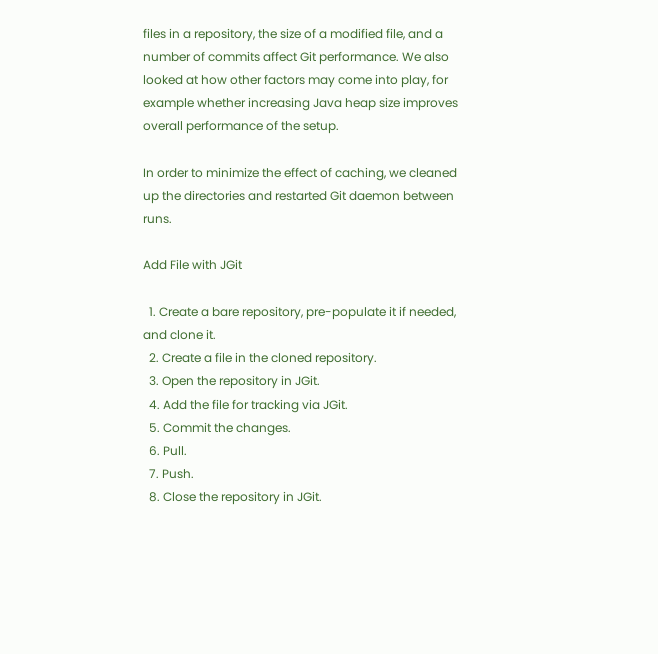files in a repository, the size of a modified file, and a number of commits affect Git performance. We also looked at how other factors may come into play, for example whether increasing Java heap size improves overall performance of the setup.

In order to minimize the effect of caching, we cleaned up the directories and restarted Git daemon between runs.

Add File with JGit

  1. Create a bare repository, pre-populate it if needed, and clone it.
  2. Create a file in the cloned repository.
  3. Open the repository in JGit.
  4. Add the file for tracking via JGit.
  5. Commit the changes.
  6. Pull.
  7. Push.
  8. Close the repository in JGit.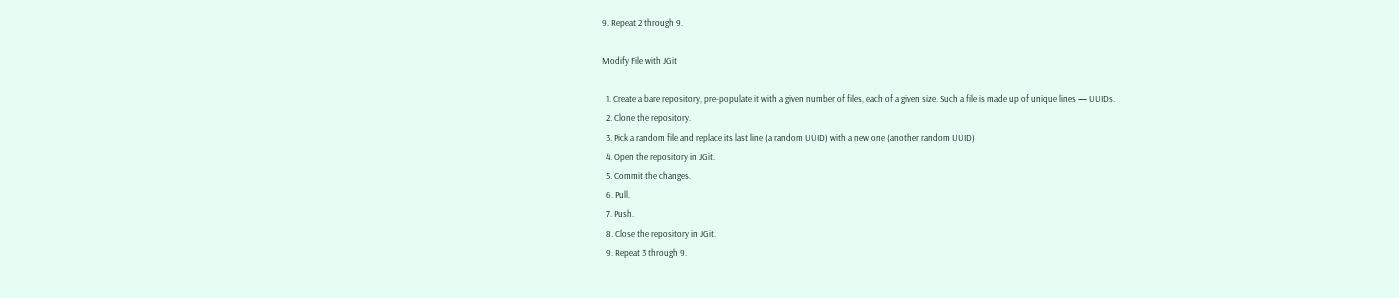9. Repeat 2 through 9.

Modify File with JGit

  1. Create a bare repository, pre-populate it with a given number of files, each of a given size. Such a file is made up of unique lines — UUIDs.
  2. Clone the repository.
  3. Pick a random file and replace its last line (a random UUID) with a new one (another random UUID)
  4. Open the repository in JGit.
  5. Commit the changes.
  6. Pull.
  7. Push.
  8. Close the repository in JGit.
  9. Repeat 3 through 9.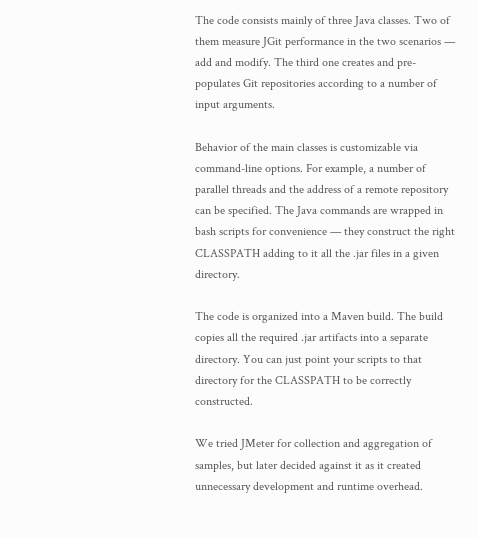The code consists mainly of three Java classes. Two of them measure JGit performance in the two scenarios — add and modify. The third one creates and pre-populates Git repositories according to a number of input arguments.

Behavior of the main classes is customizable via command-line options. For example, a number of parallel threads and the address of a remote repository can be specified. The Java commands are wrapped in bash scripts for convenience — they construct the right CLASSPATH adding to it all the .jar files in a given directory.

The code is organized into a Maven build. The build copies all the required .jar artifacts into a separate directory. You can just point your scripts to that directory for the CLASSPATH to be correctly constructed.

We tried JMeter for collection and aggregation of samples, but later decided against it as it created unnecessary development and runtime overhead.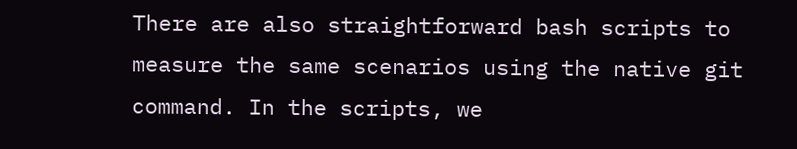There are also straightforward bash scripts to measure the same scenarios using the native git command. In the scripts, we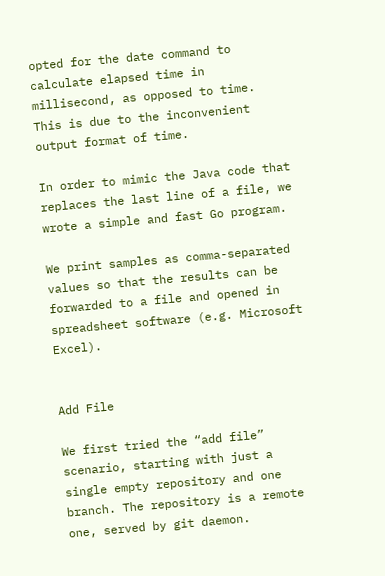opted for the date command to calculate elapsed time in millisecond, as opposed to time. This is due to the inconvenient output format of time.

In order to mimic the Java code that replaces the last line of a file, we wrote a simple and fast Go program.

We print samples as comma-separated values so that the results can be forwarded to a file and opened in spreadsheet software (e.g. Microsoft Excel).


Add File

We first tried the “add file” scenario, starting with just a single empty repository and one branch. The repository is a remote one, served by git daemon.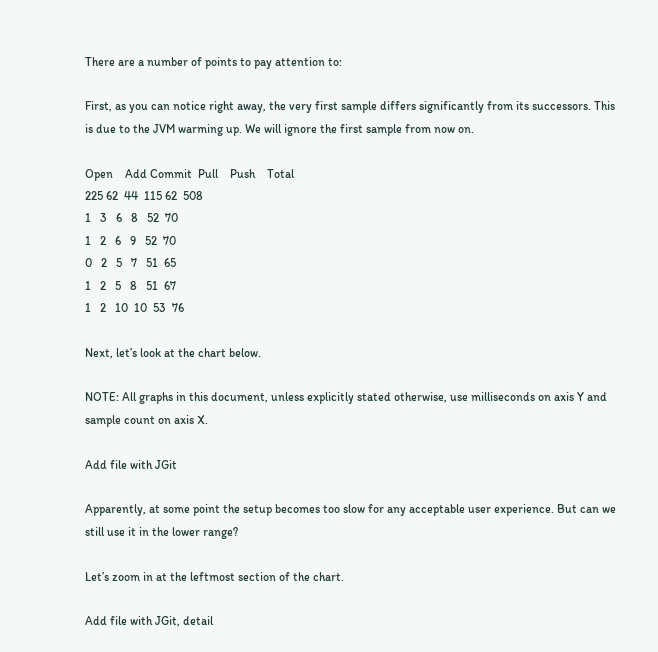There are a number of points to pay attention to:

First, as you can notice right away, the very first sample differs significantly from its successors. This is due to the JVM warming up. We will ignore the first sample from now on.

Open    Add Commit  Pull    Push    Total
225 62  44  115 62  508
1   3   6   8   52  70
1   2   6   9   52  70
0   2   5   7   51  65
1   2   5   8   51  67
1   2   10  10  53  76

Next, let’s look at the chart below.

NOTE: All graphs in this document, unless explicitly stated otherwise, use milliseconds on axis Y and sample count on axis X.

Add file with JGit

Apparently, at some point the setup becomes too slow for any acceptable user experience. But can we still use it in the lower range?

Let’s zoom in at the leftmost section of the chart.

Add file with JGit, detail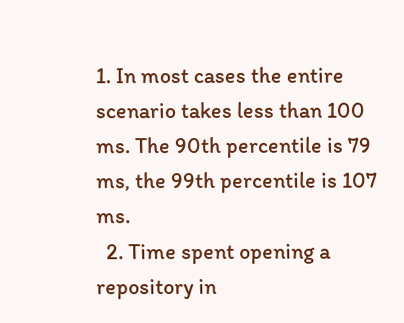1. In most cases the entire scenario takes less than 100 ms. The 90th percentile is 79 ms, the 99th percentile is 107 ms.
  2. Time spent opening a repository in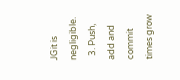JGit is negligible.
  3. Push, add and commit times grow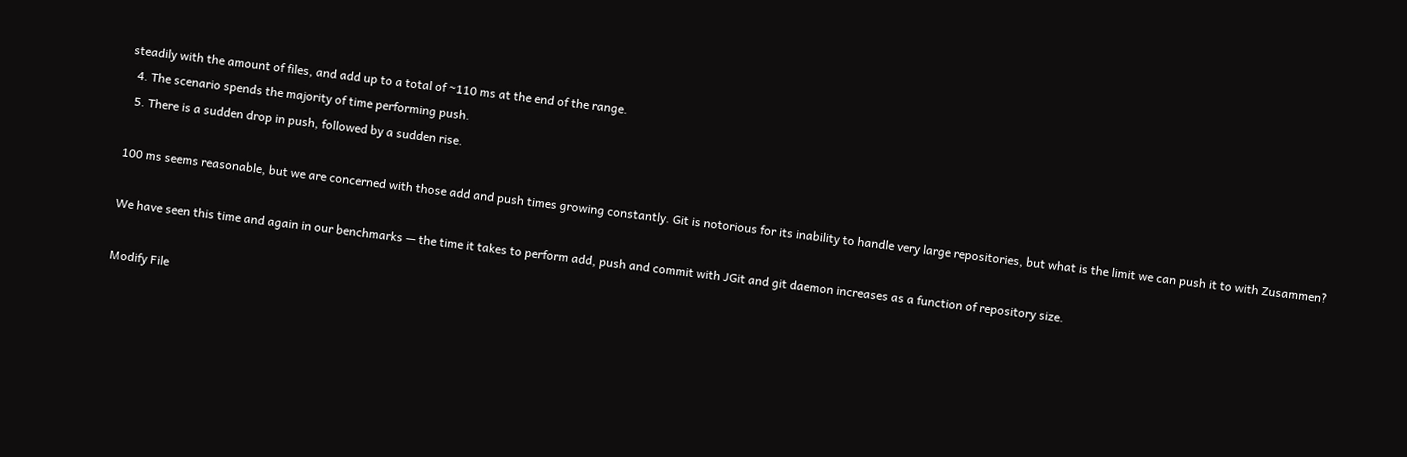steadily with the amount of files, and add up to a total of ~110 ms at the end of the range.
  4. The scenario spends the majority of time performing push.
  5. There is a sudden drop in push, followed by a sudden rise.

100 ms seems reasonable, but we are concerned with those add and push times growing constantly. Git is notorious for its inability to handle very large repositories, but what is the limit we can push it to with Zusammen?

We have seen this time and again in our benchmarks — the time it takes to perform add, push and commit with JGit and git daemon increases as a function of repository size.

Modify File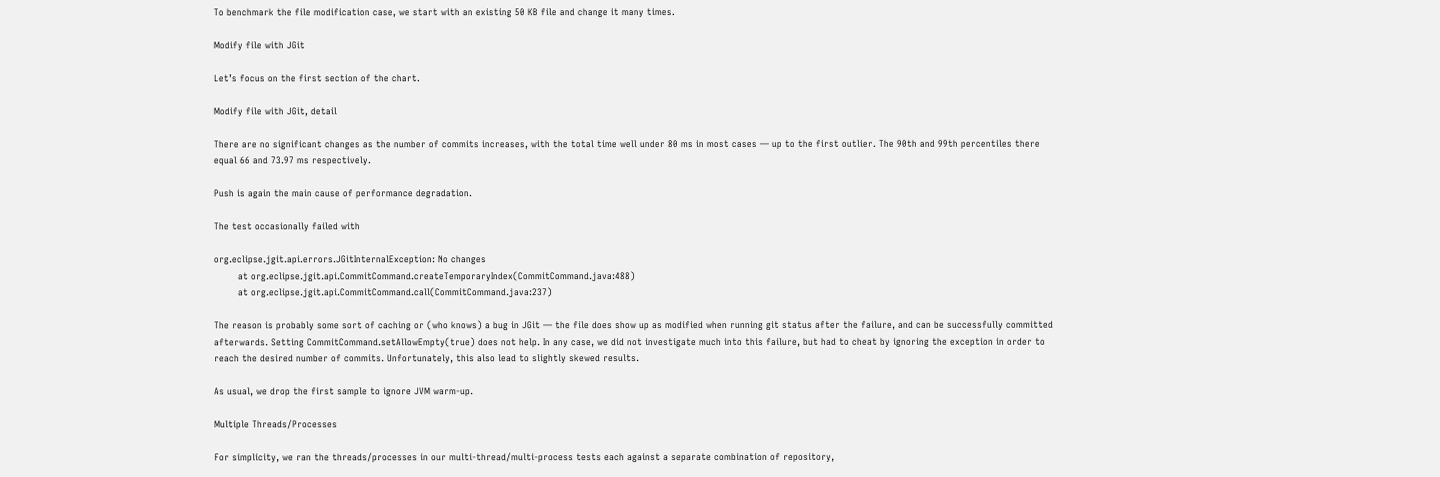To benchmark the file modification case, we start with an existing 50 KB file and change it many times.

Modify file with JGit

Let’s focus on the first section of the chart.

Modify file with JGit, detail

There are no significant changes as the number of commits increases, with the total time well under 80 ms in most cases — up to the first outlier. The 90th and 99th percentiles there equal 66 and 73.97 ms respectively.

Push is again the main cause of performance degradation.

The test occasionally failed with

org.eclipse.jgit.api.errors.JGitInternalException: No changes
        at org.eclipse.jgit.api.CommitCommand.createTemporaryIndex(CommitCommand.java:488)
        at org.eclipse.jgit.api.CommitCommand.call(CommitCommand.java:237)

The reason is probably some sort of caching or (who knows) a bug in JGit — the file does show up as modified when running git status after the failure, and can be successfully committed afterwards. Setting CommitCommand.setAllowEmpty(true) does not help. In any case, we did not investigate much into this failure, but had to cheat by ignoring the exception in order to reach the desired number of commits. Unfortunately, this also lead to slightly skewed results.

As usual, we drop the first sample to ignore JVM warm-up.

Multiple Threads/Processes

For simplicity, we ran the threads/processes in our multi-thread/multi-process tests each against a separate combination of repository,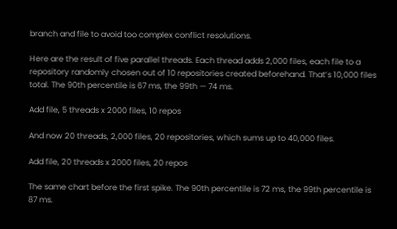branch and file to avoid too complex conflict resolutions.

Here are the result of five parallel threads. Each thread adds 2,000 files, each file to a repository randomly chosen out of 10 repositories created beforehand. That’s 10,000 files total. The 90th percentile is 67 ms, the 99th — 74 ms.

Add file, 5 threads x 2000 files, 10 repos

And now 20 threads, 2,000 files, 20 repositories, which sums up to 40,000 files.

Add file, 20 threads x 2000 files, 20 repos

The same chart before the first spike. The 90th percentile is 72 ms, the 99th percentile is 87 ms.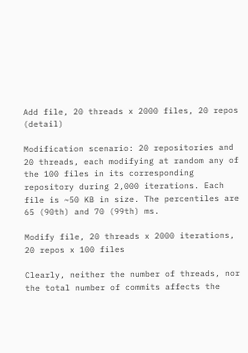Add file, 20 threads x 2000 files, 20 repos (detail)

Modification scenario: 20 repositories and 20 threads, each modifying at random any of the 100 files in its corresponding repository during 2,000 iterations. Each file is ~50 KB in size. The percentiles are 65 (90th) and 70 (99th) ms.

Modify file, 20 threads x 2000 iterations, 20 repos x 100 files

Clearly, neither the number of threads, nor the total number of commits affects the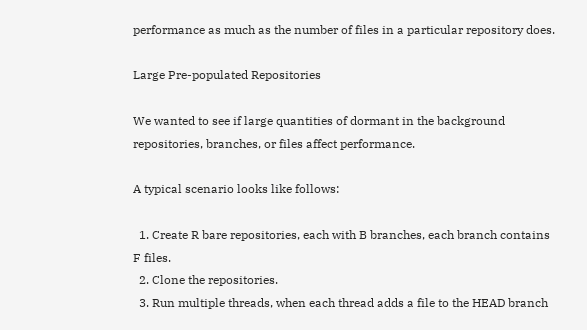performance as much as the number of files in a particular repository does.

Large Pre-populated Repositories

We wanted to see if large quantities of dormant in the background repositories, branches, or files affect performance.

A typical scenario looks like follows:

  1. Create R bare repositories, each with B branches, each branch contains F files.
  2. Clone the repositories.
  3. Run multiple threads, when each thread adds a file to the HEAD branch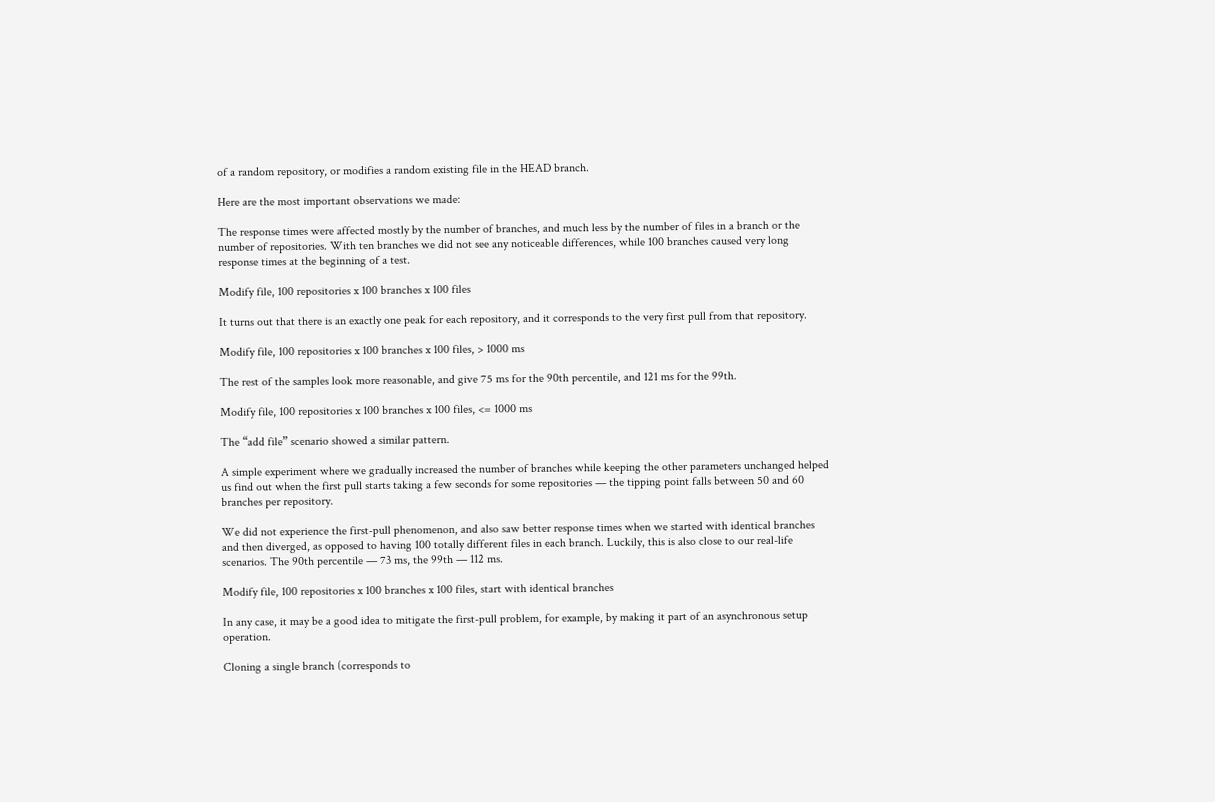of a random repository, or modifies a random existing file in the HEAD branch.

Here are the most important observations we made:

The response times were affected mostly by the number of branches, and much less by the number of files in a branch or the number of repositories. With ten branches we did not see any noticeable differences, while 100 branches caused very long response times at the beginning of a test.

Modify file, 100 repositories x 100 branches x 100 files

It turns out that there is an exactly one peak for each repository, and it corresponds to the very first pull from that repository.

Modify file, 100 repositories x 100 branches x 100 files, > 1000 ms

The rest of the samples look more reasonable, and give 75 ms for the 90th percentile, and 121 ms for the 99th.

Modify file, 100 repositories x 100 branches x 100 files, <= 1000 ms

The “add file” scenario showed a similar pattern.

A simple experiment where we gradually increased the number of branches while keeping the other parameters unchanged helped us find out when the first pull starts taking a few seconds for some repositories — the tipping point falls between 50 and 60 branches per repository.

We did not experience the first-pull phenomenon, and also saw better response times when we started with identical branches and then diverged, as opposed to having 100 totally different files in each branch. Luckily, this is also close to our real-life scenarios. The 90th percentile — 73 ms, the 99th — 112 ms.

Modify file, 100 repositories x 100 branches x 100 files, start with identical branches

In any case, it may be a good idea to mitigate the first-pull problem, for example, by making it part of an asynchronous setup operation.

Cloning a single branch (corresponds to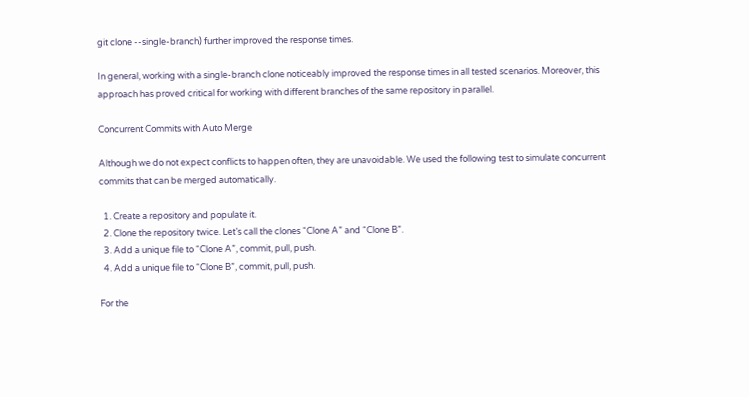git clone --single-branch) further improved the response times.

In general, working with a single-branch clone noticeably improved the response times in all tested scenarios. Moreover, this approach has proved critical for working with different branches of the same repository in parallel.

Concurrent Commits with Auto Merge

Although we do not expect conflicts to happen often, they are unavoidable. We used the following test to simulate concurrent commits that can be merged automatically.

  1. Create a repository and populate it.
  2. Clone the repository twice. Let’s call the clones “Clone A” and “Clone B”.
  3. Add a unique file to “Clone A”, commit, pull, push.
  4. Add a unique file to “Clone B”, commit, pull, push.

For the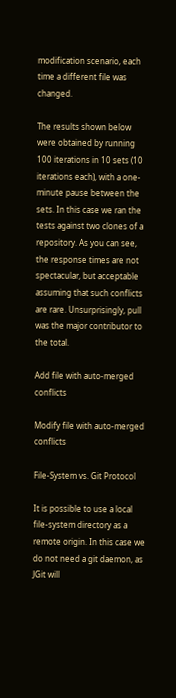modification scenario, each time a different file was changed.

The results shown below were obtained by running 100 iterations in 10 sets (10 iterations each), with a one-minute pause between the sets. In this case we ran the tests against two clones of a repository. As you can see, the response times are not spectacular, but acceptable assuming that such conflicts are rare. Unsurprisingly, pull was the major contributor to the total.

Add file with auto-merged conflicts

Modify file with auto-merged conflicts

File-System vs. Git Protocol

It is possible to use a local file-system directory as a remote origin. In this case we do not need a git daemon, as JGit will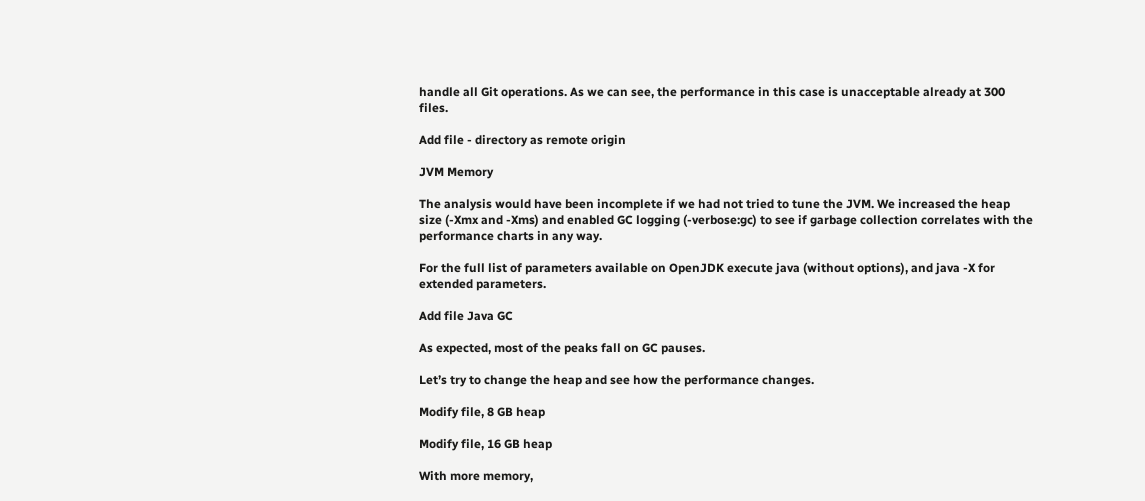handle all Git operations. As we can see, the performance in this case is unacceptable already at 300 files.

Add file - directory as remote origin

JVM Memory

The analysis would have been incomplete if we had not tried to tune the JVM. We increased the heap size (-Xmx and -Xms) and enabled GC logging (-verbose:gc) to see if garbage collection correlates with the performance charts in any way.

For the full list of parameters available on OpenJDK execute java (without options), and java -X for extended parameters.

Add file Java GC

As expected, most of the peaks fall on GC pauses.

Let’s try to change the heap and see how the performance changes.

Modify file, 8 GB heap

Modify file, 16 GB heap

With more memory,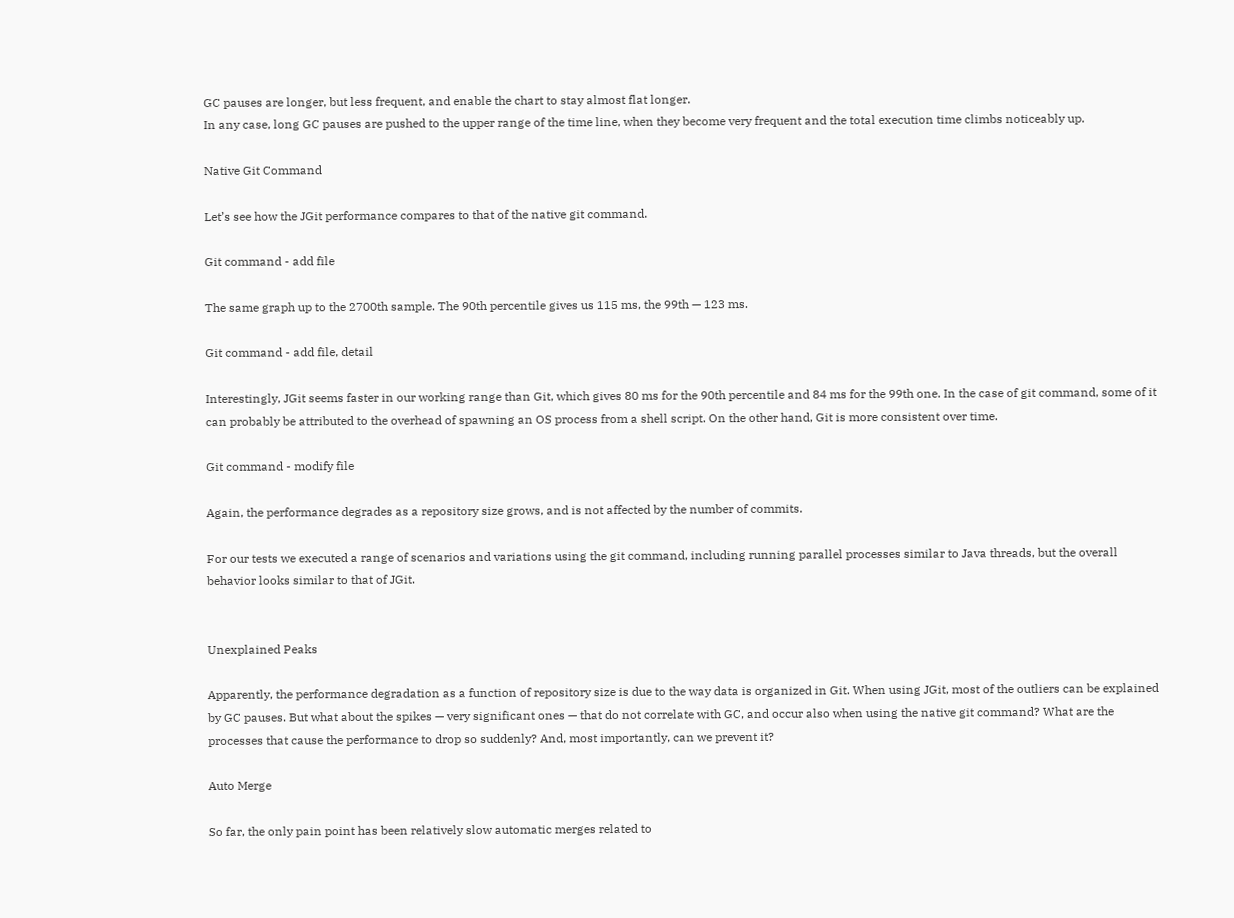GC pauses are longer, but less frequent, and enable the chart to stay almost flat longer.
In any case, long GC pauses are pushed to the upper range of the time line, when they become very frequent and the total execution time climbs noticeably up.

Native Git Command

Let’s see how the JGit performance compares to that of the native git command.

Git command - add file

The same graph up to the 2700th sample. The 90th percentile gives us 115 ms, the 99th — 123 ms.

Git command - add file, detail

Interestingly, JGit seems faster in our working range than Git, which gives 80 ms for the 90th percentile and 84 ms for the 99th one. In the case of git command, some of it can probably be attributed to the overhead of spawning an OS process from a shell script. On the other hand, Git is more consistent over time.

Git command - modify file

Again, the performance degrades as a repository size grows, and is not affected by the number of commits.

For our tests we executed a range of scenarios and variations using the git command, including running parallel processes similar to Java threads, but the overall behavior looks similar to that of JGit.


Unexplained Peaks

Apparently, the performance degradation as a function of repository size is due to the way data is organized in Git. When using JGit, most of the outliers can be explained by GC pauses. But what about the spikes — very significant ones — that do not correlate with GC, and occur also when using the native git command? What are the processes that cause the performance to drop so suddenly? And, most importantly, can we prevent it?

Auto Merge

So far, the only pain point has been relatively slow automatic merges related to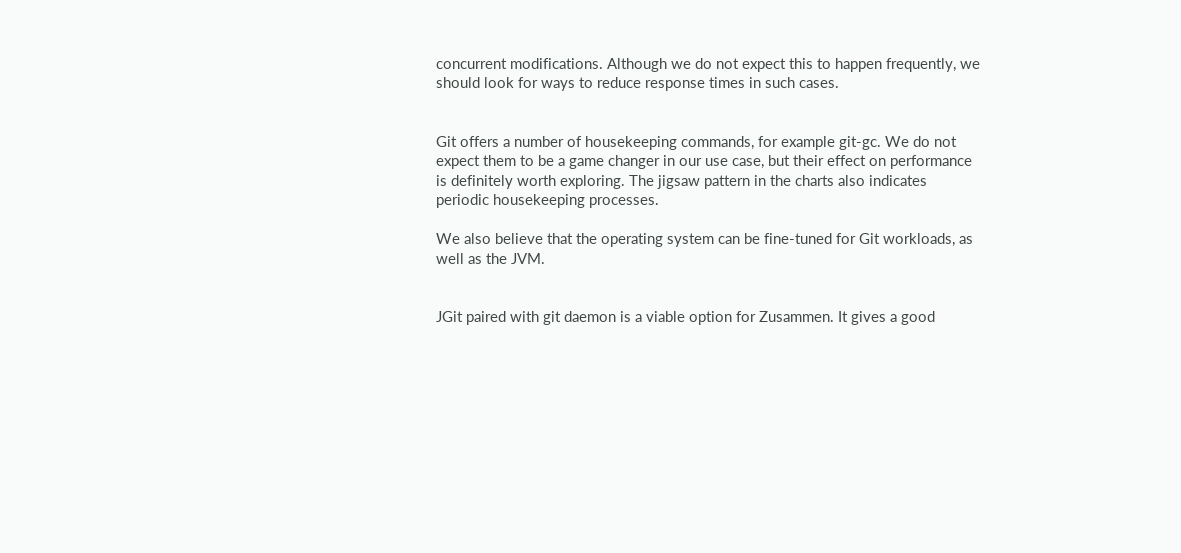concurrent modifications. Although we do not expect this to happen frequently, we should look for ways to reduce response times in such cases.


Git offers a number of housekeeping commands, for example git-gc. We do not expect them to be a game changer in our use case, but their effect on performance is definitely worth exploring. The jigsaw pattern in the charts also indicates periodic housekeeping processes.

We also believe that the operating system can be fine-tuned for Git workloads, as well as the JVM.


JGit paired with git daemon is a viable option for Zusammen. It gives a good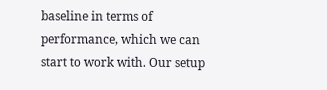baseline in terms of performance, which we can start to work with. Our setup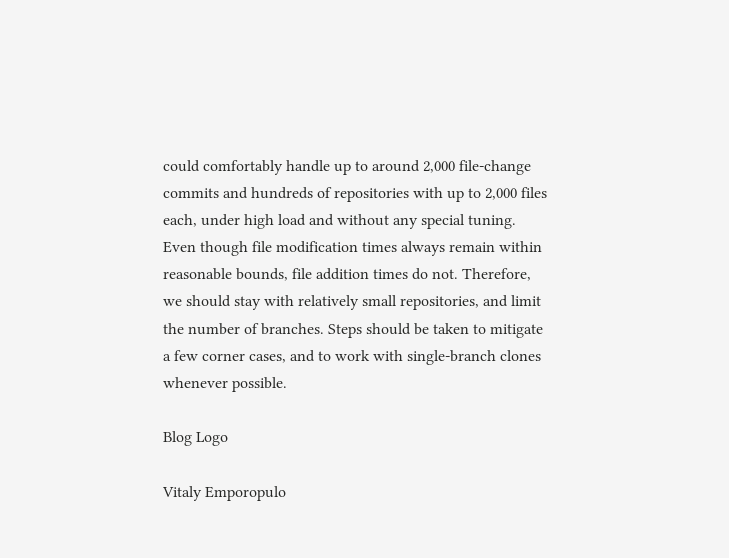could comfortably handle up to around 2,000 file-change commits and hundreds of repositories with up to 2,000 files each, under high load and without any special tuning. Even though file modification times always remain within reasonable bounds, file addition times do not. Therefore, we should stay with relatively small repositories, and limit the number of branches. Steps should be taken to mitigate a few corner cases, and to work with single-branch clones whenever possible.

Blog Logo

Vitaly Emporopulo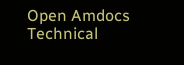Open Amdocs Technical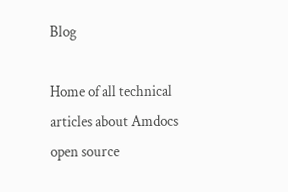Blog

Home of all technical articles about Amdocs open source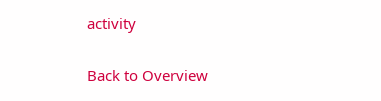activity

Back to Overview